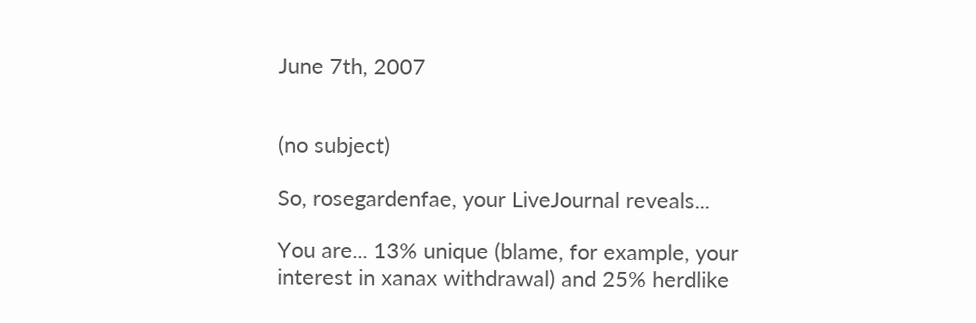June 7th, 2007


(no subject)

So, rosegardenfae, your LiveJournal reveals...

You are... 13% unique (blame, for example, your interest in xanax withdrawal) and 25% herdlike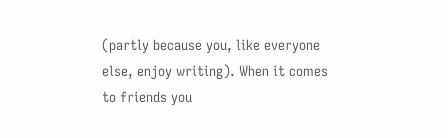(partly because you, like everyone else, enjoy writing). When it comes to friends you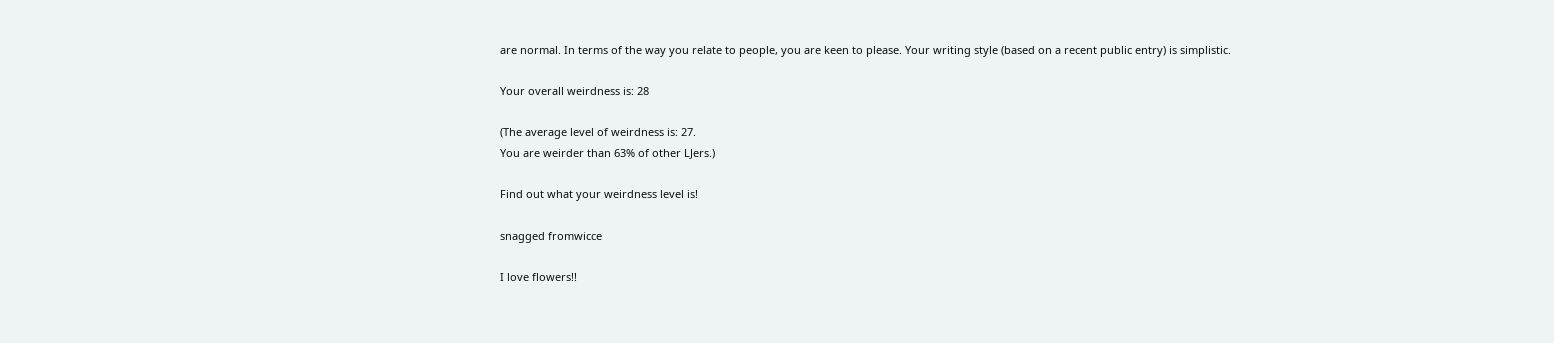are normal. In terms of the way you relate to people, you are keen to please. Your writing style (based on a recent public entry) is simplistic.

Your overall weirdness is: 28

(The average level of weirdness is: 27.
You are weirder than 63% of other LJers.)

Find out what your weirdness level is!

snagged fromwicce

I love flowers!!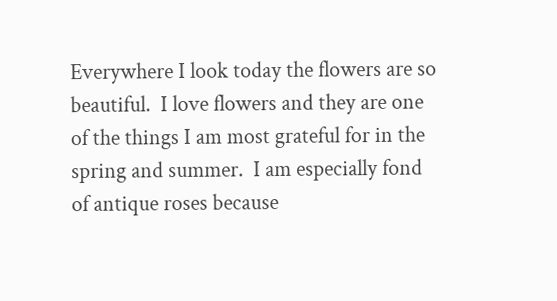Everywhere I look today the flowers are so beautiful.  I love flowers and they are one of the things I am most grateful for in the spring and summer.  I am especially fond of antique roses because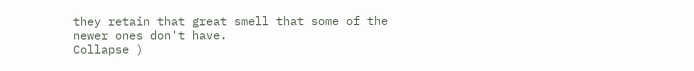they retain that great smell that some of the newer ones don't have.
Collapse )